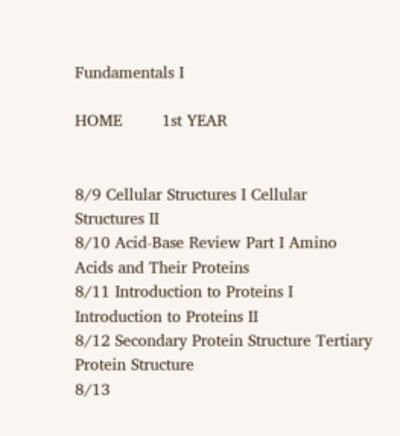Fundamentals I

HOME        1st YEAR


8/9 Cellular Structures I Cellular Structures II
8/10 Acid-Base Review Part I Amino Acids and Their Proteins
8/11 Introduction to Proteins I Introduction to Proteins II
8/12 Secondary Protein Structure Tertiary Protein Structure
8/13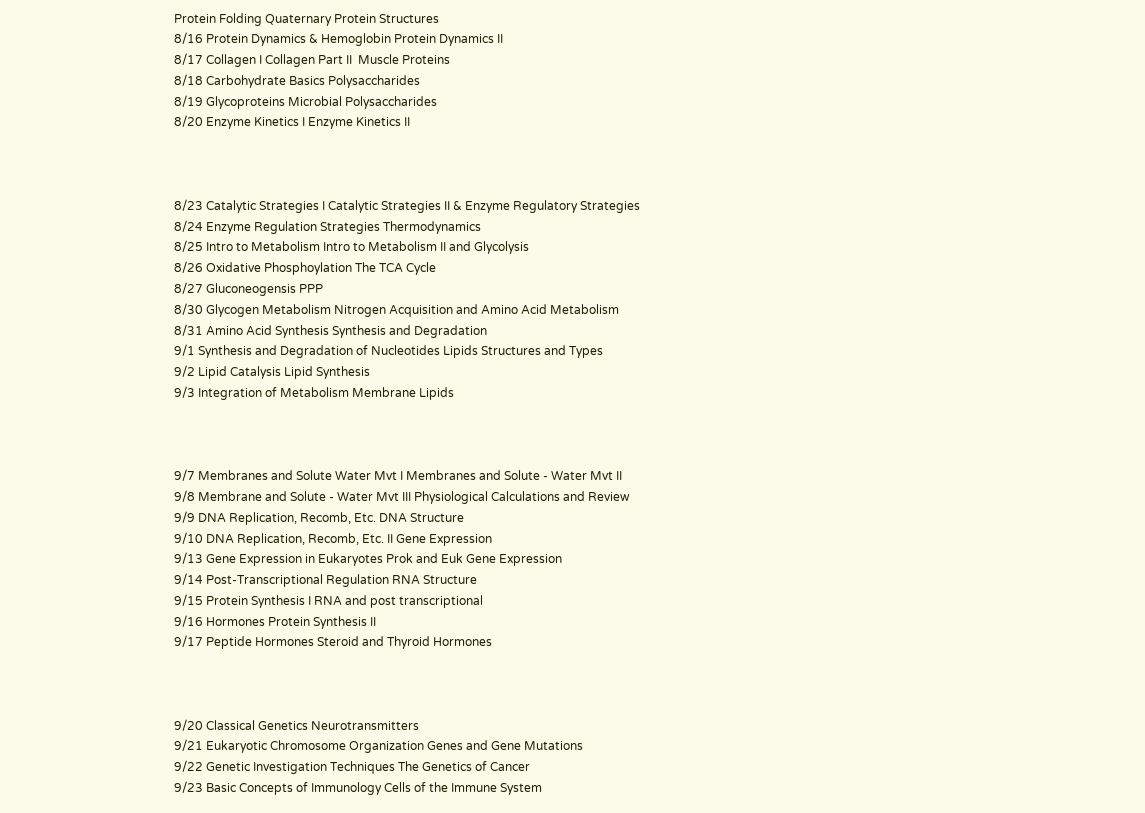Protein Folding Quaternary Protein Structures
8/16 Protein Dynamics & Hemoglobin Protein Dynamics II
8/17 Collagen I Collagen Part II  Muscle Proteins
8/18 Carbohydrate Basics Polysaccharides
8/19 Glycoproteins Microbial Polysaccharides
8/20 Enzyme Kinetics I Enzyme Kinetics II



8/23 Catalytic Strategies I Catalytic Strategies II & Enzyme Regulatory Strategies
8/24 Enzyme Regulation Strategies Thermodynamics
8/25 Intro to Metabolism Intro to Metabolism II and Glycolysis
8/26 Oxidative Phosphoylation The TCA Cycle
8/27 Gluconeogensis PPP
8/30 Glycogen Metabolism Nitrogen Acquisition and Amino Acid Metabolism
8/31 Amino Acid Synthesis Synthesis and Degradation
9/1 Synthesis and Degradation of Nucleotides Lipids Structures and Types
9/2 Lipid Catalysis Lipid Synthesis
9/3 Integration of Metabolism Membrane Lipids



9/7 Membranes and Solute Water Mvt I Membranes and Solute - Water Mvt II
9/8 Membrane and Solute - Water Mvt III Physiological Calculations and Review
9/9 DNA Replication, Recomb, Etc. DNA Structure
9/10 DNA Replication, Recomb, Etc. II Gene Expression
9/13 Gene Expression in Eukaryotes Prok and Euk Gene Expression
9/14 Post-Transcriptional Regulation RNA Structure
9/15 Protein Synthesis I RNA and post transcriptional
9/16 Hormones Protein Synthesis II
9/17 Peptide Hormones Steroid and Thyroid Hormones



9/20 Classical Genetics Neurotransmitters
9/21 Eukaryotic Chromosome Organization Genes and Gene Mutations
9/22 Genetic Investigation Techniques The Genetics of Cancer
9/23 Basic Concepts of Immunology Cells of the Immune System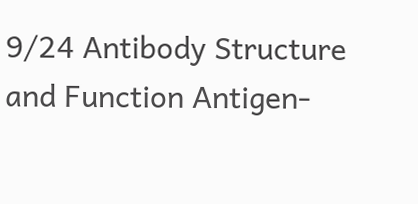9/24 Antibody Structure and Function Antigen-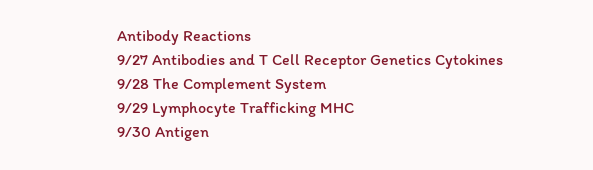Antibody Reactions
9/27 Antibodies and T Cell Receptor Genetics Cytokines
9/28 The Complement System
9/29 Lymphocyte Trafficking MHC
9/30 Antigen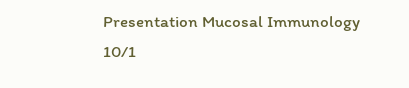Presentation Mucosal Immunology
10/1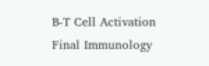B-T Cell Activation Final Immunology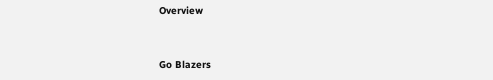Overview


Go Blazers